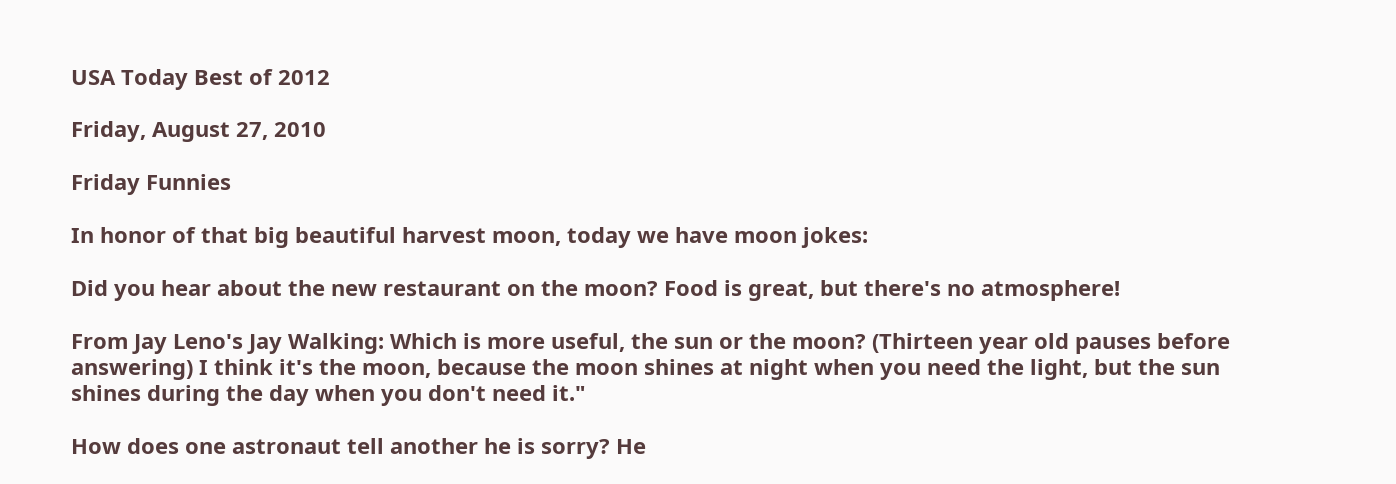USA Today Best of 2012

Friday, August 27, 2010

Friday Funnies

In honor of that big beautiful harvest moon, today we have moon jokes:

Did you hear about the new restaurant on the moon? Food is great, but there's no atmosphere!

From Jay Leno's Jay Walking: Which is more useful, the sun or the moon? (Thirteen year old pauses before answering) I think it's the moon, because the moon shines at night when you need the light, but the sun shines during the day when you don't need it."

How does one astronaut tell another he is sorry? He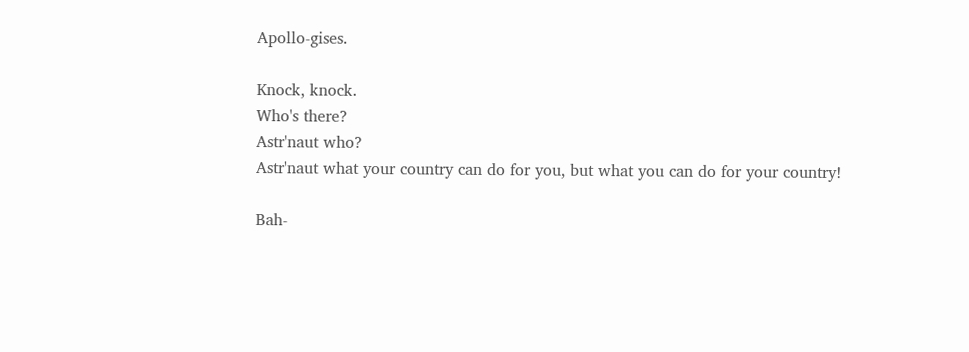Apollo-gises.

Knock, knock.
Who's there?
Astr'naut who?
Astr'naut what your country can do for you, but what you can do for your country!

Bah-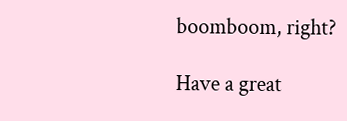boomboom, right?

Have a great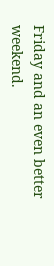Friday and an even better weekend.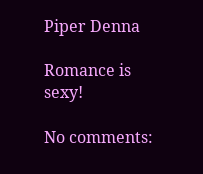Piper Denna

Romance is sexy!

No comments: